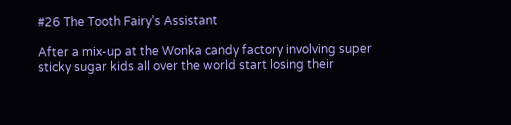#26 The Tooth Fairy’s Assistant

After a mix-up at the Wonka candy factory involving super sticky sugar kids all over the world start losing their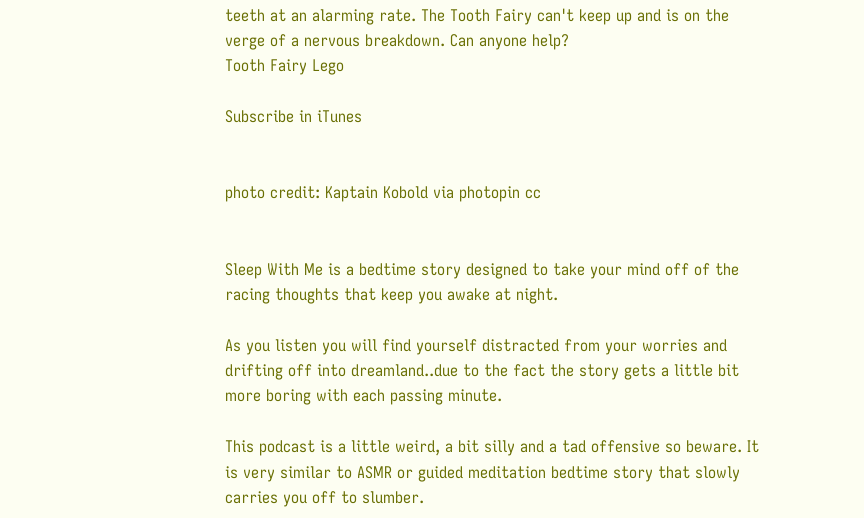teeth at an alarming rate. The Tooth Fairy can't keep up and is on the verge of a nervous breakdown. Can anyone help?
Tooth Fairy Lego

Subscribe in iTunes


photo credit: Kaptain Kobold via photopin cc


Sleep With Me is a bedtime story designed to take your mind off of the racing thoughts that keep you awake at night.

As you listen you will find yourself distracted from your worries and drifting off into dreamland..due to the fact the story gets a little bit more boring with each passing minute.

This podcast is a little weird, a bit silly and a tad offensive so beware. It is very similar to ASMR or guided meditation bedtime story that slowly carries you off to slumber.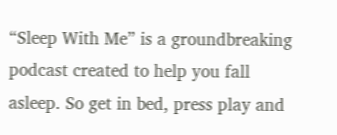“Sleep With Me” is a groundbreaking podcast created to help you fall asleep. So get in bed, press play and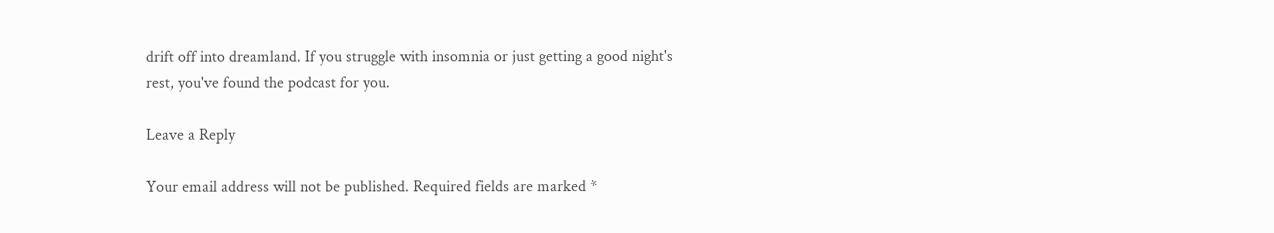drift off into dreamland. If you struggle with insomnia or just getting a good night's rest, you've found the podcast for you.

Leave a Reply

Your email address will not be published. Required fields are marked *